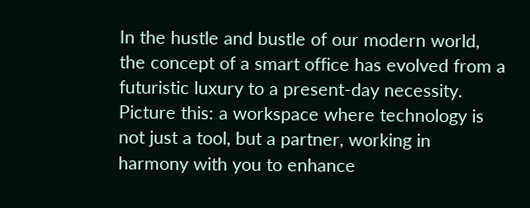In the hustle and bustle of our modern world, the concept of a smart office has evolved from a futuristic luxury to a present-day necessity. Picture this: a workspace where technology is not just a tool, but a partner, working in harmony with you to enhance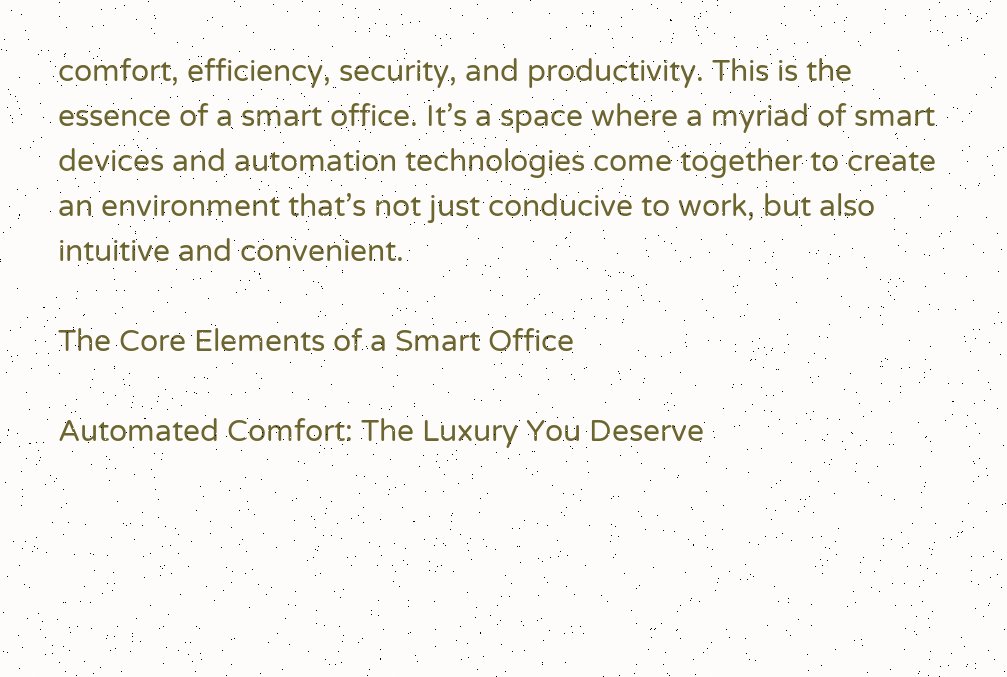comfort, efficiency, security, and productivity. This is the essence of a smart office. It’s a space where a myriad of smart devices and automation technologies come together to create an environment that’s not just conducive to work, but also intuitive and convenient.

The Core Elements of a Smart Office

Automated Comfort: The Luxury You Deserve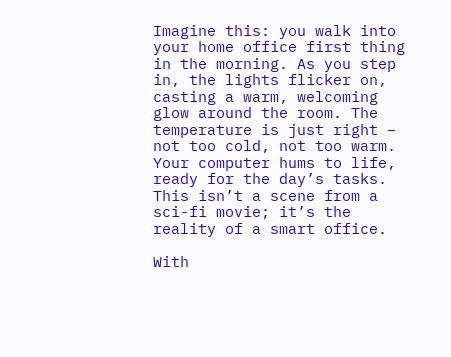Imagine this: you walk into your home office first thing in the morning. As you step in, the lights flicker on, casting a warm, welcoming glow around the room. The temperature is just right – not too cold, not too warm. Your computer hums to life, ready for the day’s tasks. This isn’t a scene from a sci-fi movie; it’s the reality of a smart office.

With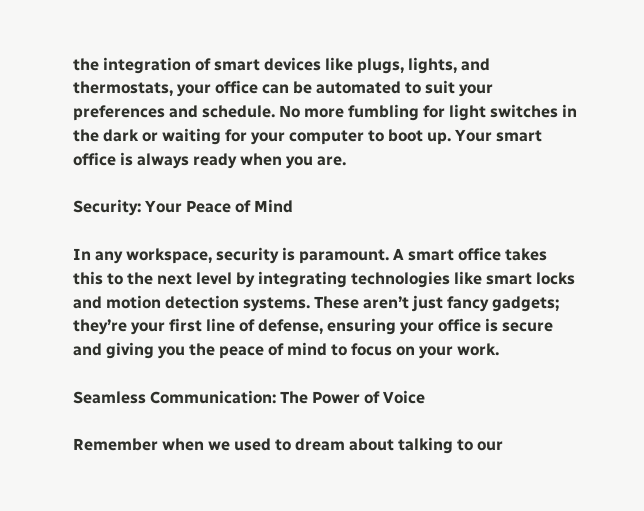the integration of smart devices like plugs, lights, and thermostats, your office can be automated to suit your preferences and schedule. No more fumbling for light switches in the dark or waiting for your computer to boot up. Your smart office is always ready when you are.

Security: Your Peace of Mind

In any workspace, security is paramount. A smart office takes this to the next level by integrating technologies like smart locks and motion detection systems. These aren’t just fancy gadgets; they’re your first line of defense, ensuring your office is secure and giving you the peace of mind to focus on your work.

Seamless Communication: The Power of Voice

Remember when we used to dream about talking to our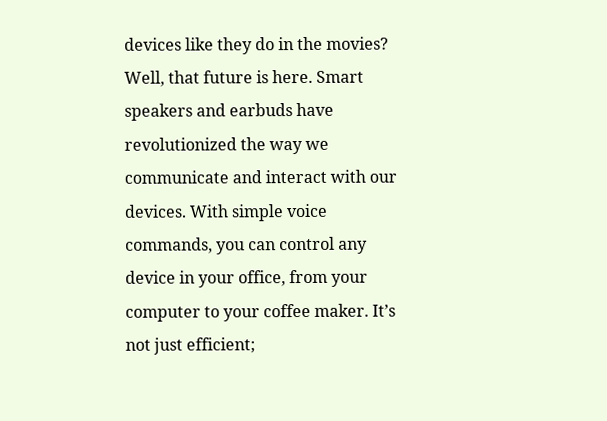devices like they do in the movies? Well, that future is here. Smart speakers and earbuds have revolutionized the way we communicate and interact with our devices. With simple voice commands, you can control any device in your office, from your computer to your coffee maker. It’s not just efficient;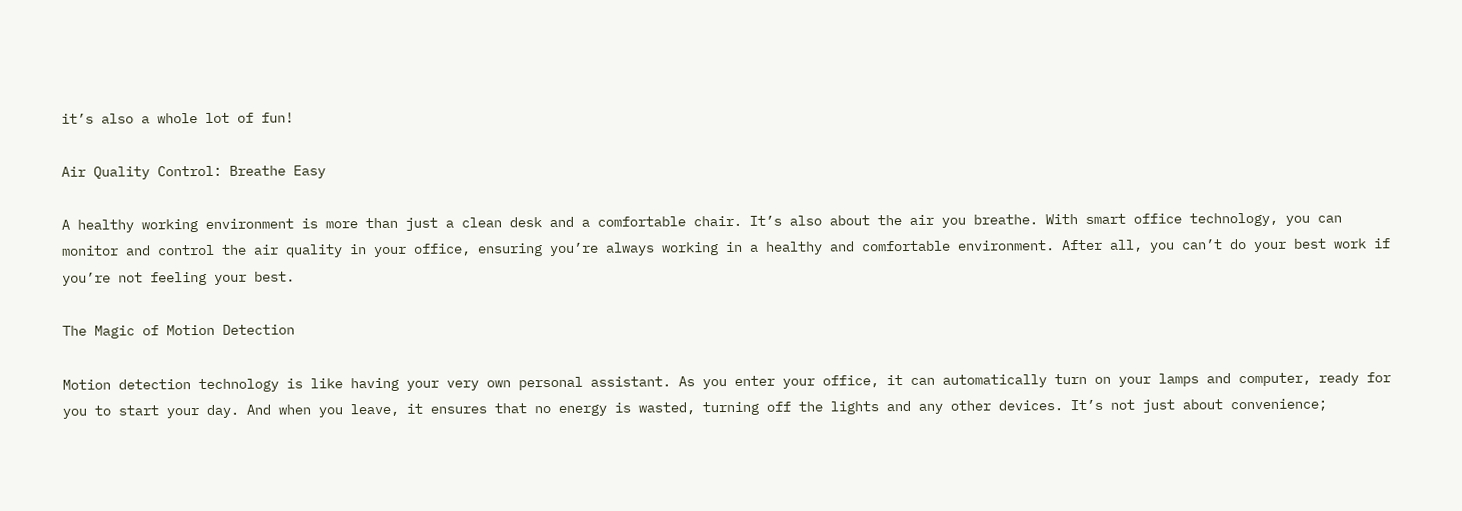it’s also a whole lot of fun!

Air Quality Control: Breathe Easy

A healthy working environment is more than just a clean desk and a comfortable chair. It’s also about the air you breathe. With smart office technology, you can monitor and control the air quality in your office, ensuring you’re always working in a healthy and comfortable environment. After all, you can’t do your best work if you’re not feeling your best.

The Magic of Motion Detection

Motion detection technology is like having your very own personal assistant. As you enter your office, it can automatically turn on your lamps and computer, ready for you to start your day. And when you leave, it ensures that no energy is wasted, turning off the lights and any other devices. It’s not just about convenience;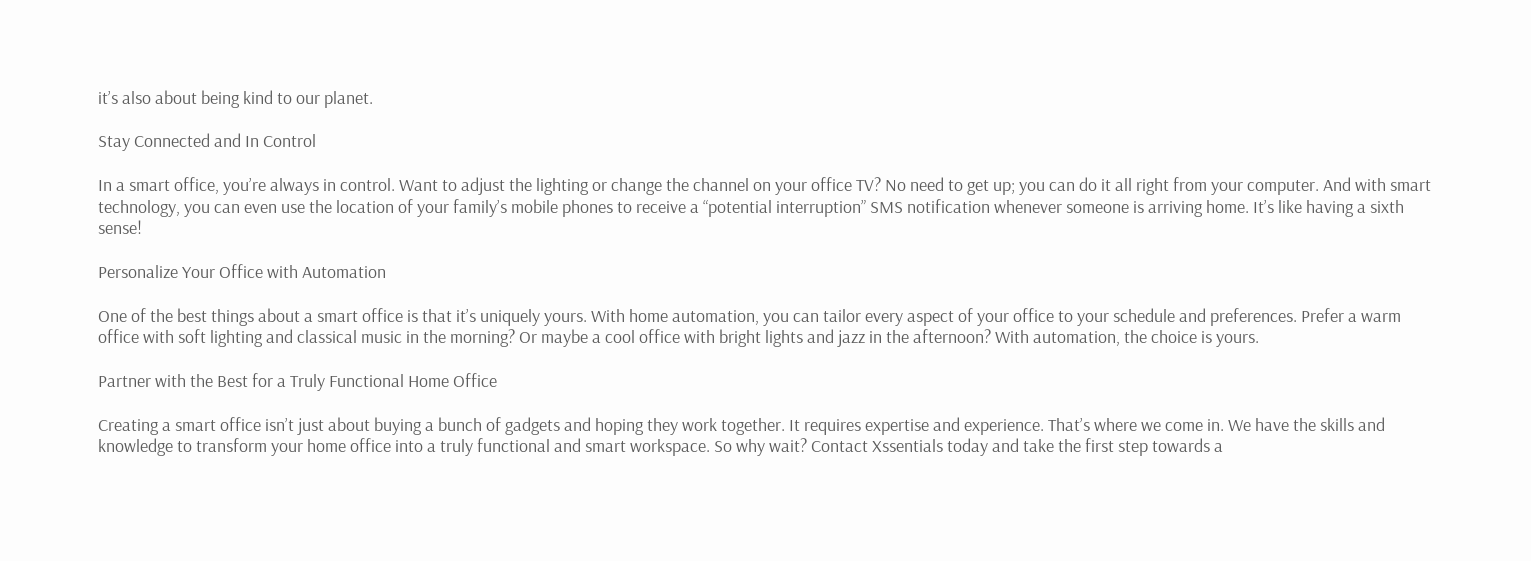it’s also about being kind to our planet.

Stay Connected and In Control

In a smart office, you’re always in control. Want to adjust the lighting or change the channel on your office TV? No need to get up; you can do it all right from your computer. And with smart technology, you can even use the location of your family’s mobile phones to receive a “potential interruption” SMS notification whenever someone is arriving home. It’s like having a sixth sense!

Personalize Your Office with Automation

One of the best things about a smart office is that it’s uniquely yours. With home automation, you can tailor every aspect of your office to your schedule and preferences. Prefer a warm office with soft lighting and classical music in the morning? Or maybe a cool office with bright lights and jazz in the afternoon? With automation, the choice is yours.

Partner with the Best for a Truly Functional Home Office

Creating a smart office isn’t just about buying a bunch of gadgets and hoping they work together. It requires expertise and experience. That’s where we come in. We have the skills and knowledge to transform your home office into a truly functional and smart workspace. So why wait? Contact Xssentials today and take the first step towards a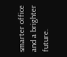smarter office and a brighter future.